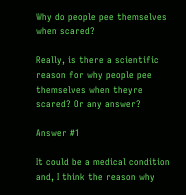Why do people pee themselves when scared?

Really, is there a scientific reason for why people pee themselves when theyre scared? Or any answer?

Answer #1

It could be a medical condition and, I think the reason why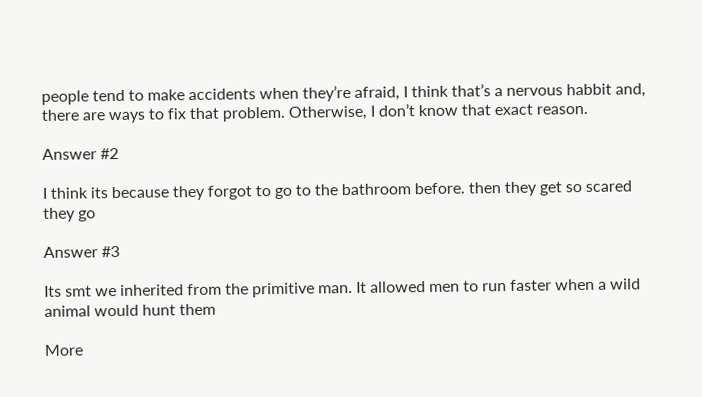people tend to make accidents when they’re afraid, I think that’s a nervous habbit and, there are ways to fix that problem. Otherwise, I don’t know that exact reason.

Answer #2

I think its because they forgot to go to the bathroom before. then they get so scared they go

Answer #3

Its smt we inherited from the primitive man. It allowed men to run faster when a wild animal would hunt them

More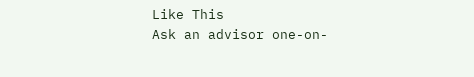Like This
Ask an advisor one-on-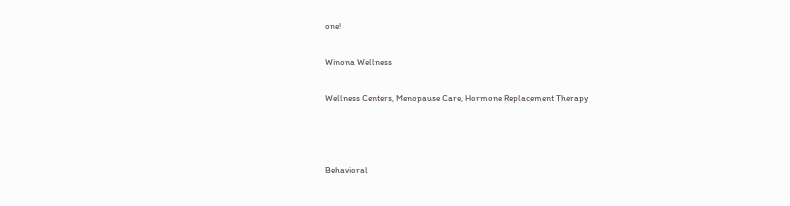one!

Winona Wellness

Wellness Centers, Menopause Care, Hormone Replacement Therapy



Behavioral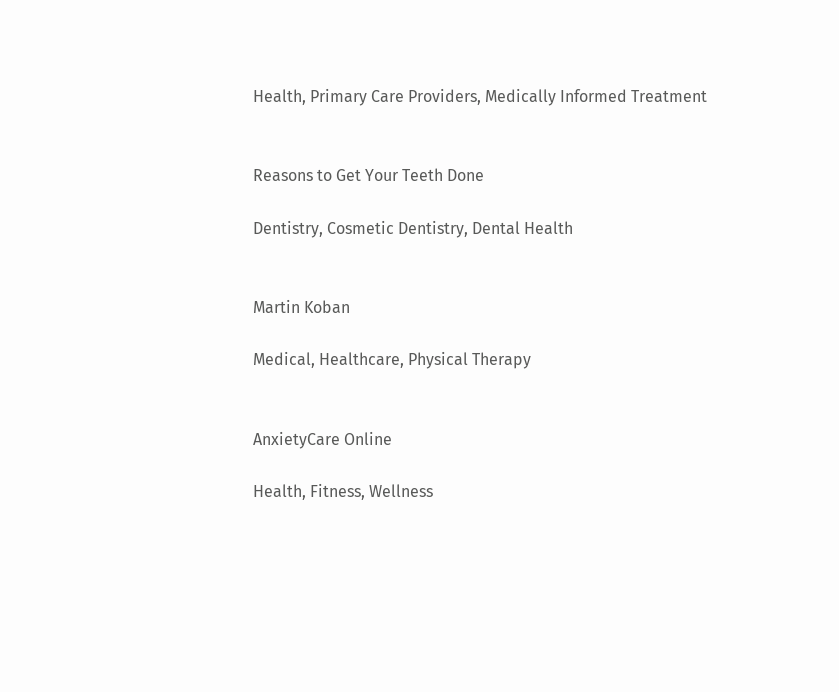Health, Primary Care Providers, Medically Informed Treatment


Reasons to Get Your Teeth Done

Dentistry, Cosmetic Dentistry, Dental Health


Martin Koban

Medical, Healthcare, Physical Therapy


AnxietyCare Online

Health, Fitness, Wellness